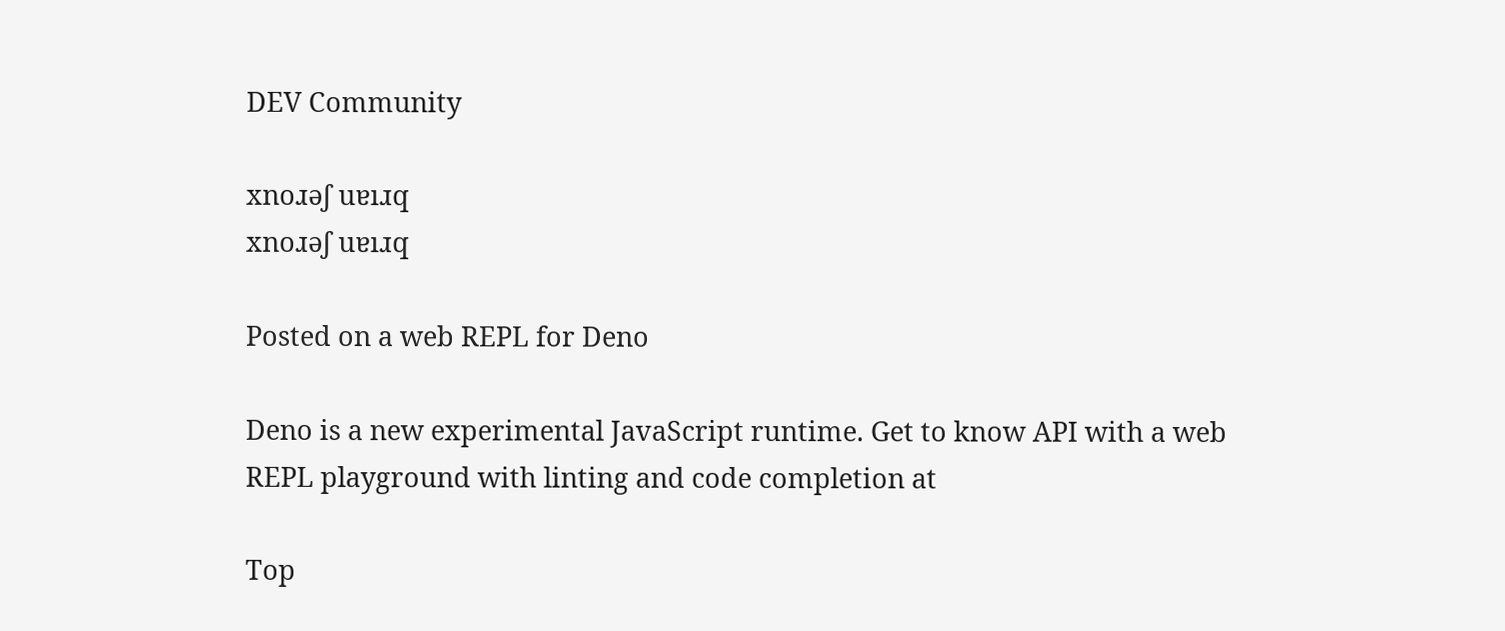DEV Community

xnoɹǝʃ uɐıɹq
xnoɹǝʃ uɐıɹq

Posted on a web REPL for Deno

Deno is a new experimental JavaScript runtime. Get to know API with a web REPL playground with linting and code completion at

Top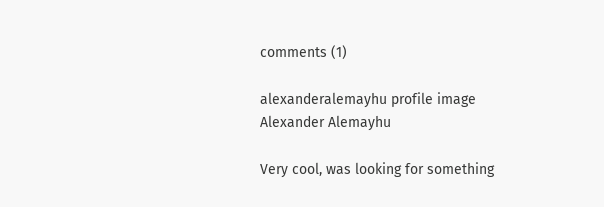comments (1)

alexanderalemayhu profile image
Alexander Alemayhu

Very cool, was looking for something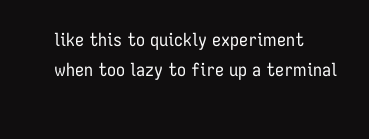like this to quickly experiment when too lazy to fire up a terminal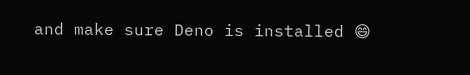and make sure Deno is installed 😄